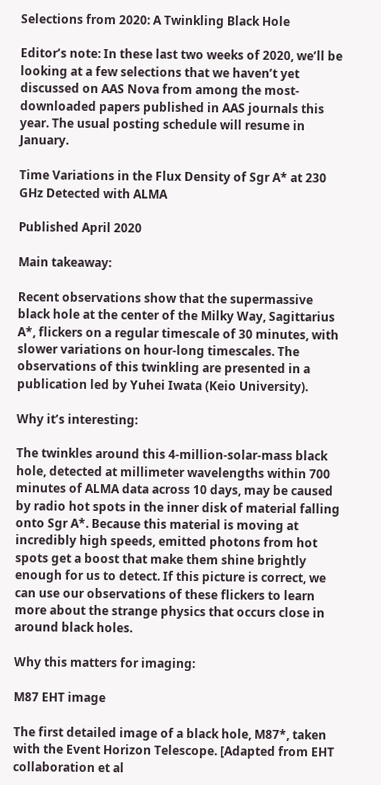Selections from 2020: A Twinkling Black Hole

Editor’s note: In these last two weeks of 2020, we’ll be looking at a few selections that we haven’t yet discussed on AAS Nova from among the most-downloaded papers published in AAS journals this year. The usual posting schedule will resume in January.

Time Variations in the Flux Density of Sgr A* at 230 GHz Detected with ALMA

Published April 2020

Main takeaway:

Recent observations show that the supermassive black hole at the center of the Milky Way, Sagittarius A*, flickers on a regular timescale of 30 minutes, with slower variations on hour-long timescales. The observations of this twinkling are presented in a publication led by Yuhei Iwata (Keio University).

Why it’s interesting:

The twinkles around this 4-million-solar-mass black hole, detected at millimeter wavelengths within 700 minutes of ALMA data across 10 days, may be caused by radio hot spots in the inner disk of material falling onto Sgr A*. Because this material is moving at incredibly high speeds, emitted photons from hot spots get a boost that make them shine brightly enough for us to detect. If this picture is correct, we can use our observations of these flickers to learn more about the strange physics that occurs close in around black holes.

Why this matters for imaging:

M87 EHT image

The first detailed image of a black hole, M87*, taken with the Event Horizon Telescope. [Adapted from EHT collaboration et al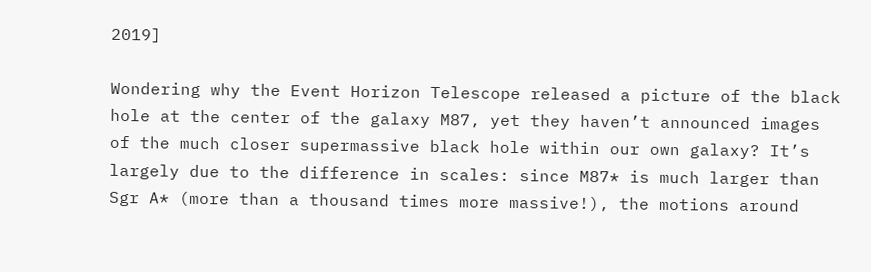2019]

Wondering why the Event Horizon Telescope released a picture of the black hole at the center of the galaxy M87, yet they haven’t announced images of the much closer supermassive black hole within our own galaxy? It’s largely due to the difference in scales: since M87* is much larger than Sgr A* (more than a thousand times more massive!), the motions around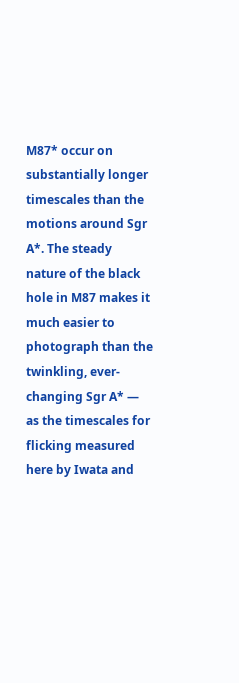M87* occur on substantially longer timescales than the motions around Sgr A*. The steady nature of the black hole in M87 makes it much easier to photograph than the twinkling, ever-changing Sgr A* — as the timescales for flicking measured here by Iwata and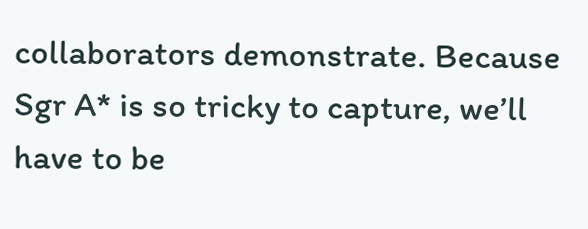collaborators demonstrate. Because Sgr A* is so tricky to capture, we’ll have to be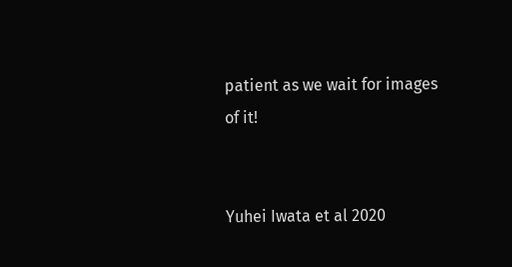patient as we wait for images of it!


Yuhei Iwata et al 2020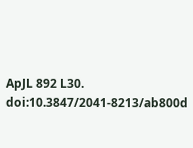ApJL 892 L30. doi:10.3847/2041-8213/ab800d